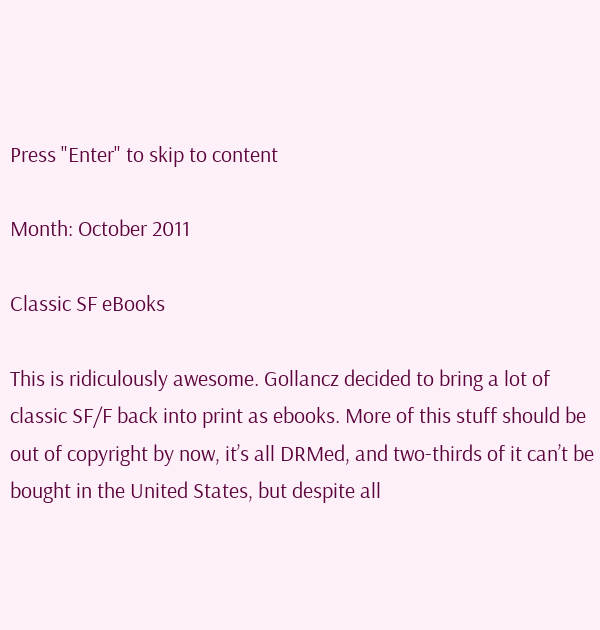Press "Enter" to skip to content

Month: October 2011

Classic SF eBooks

This is ridiculously awesome. Gollancz decided to bring a lot of classic SF/F back into print as ebooks. More of this stuff should be out of copyright by now, it’s all DRMed, and two-thirds of it can’t be bought in the United States, but despite all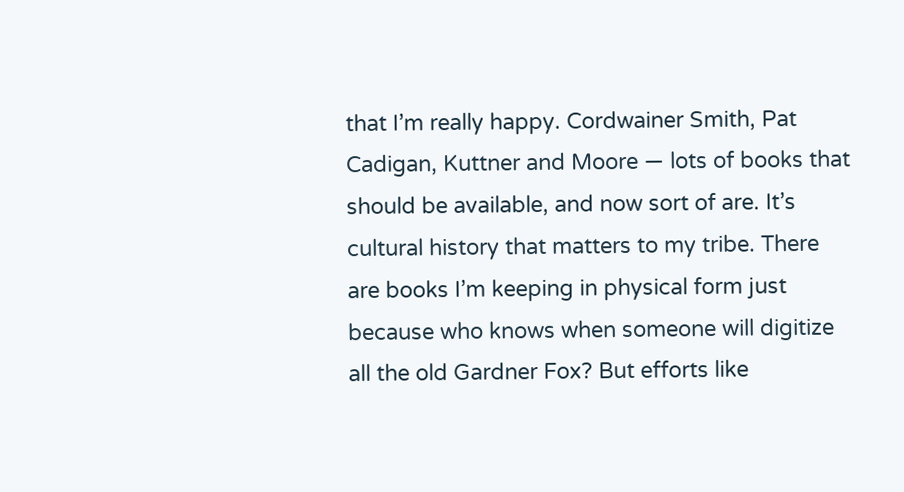that I’m really happy. Cordwainer Smith, Pat Cadigan, Kuttner and Moore — lots of books that should be available, and now sort of are. It’s cultural history that matters to my tribe. There are books I’m keeping in physical form just because who knows when someone will digitize all the old Gardner Fox? But efforts like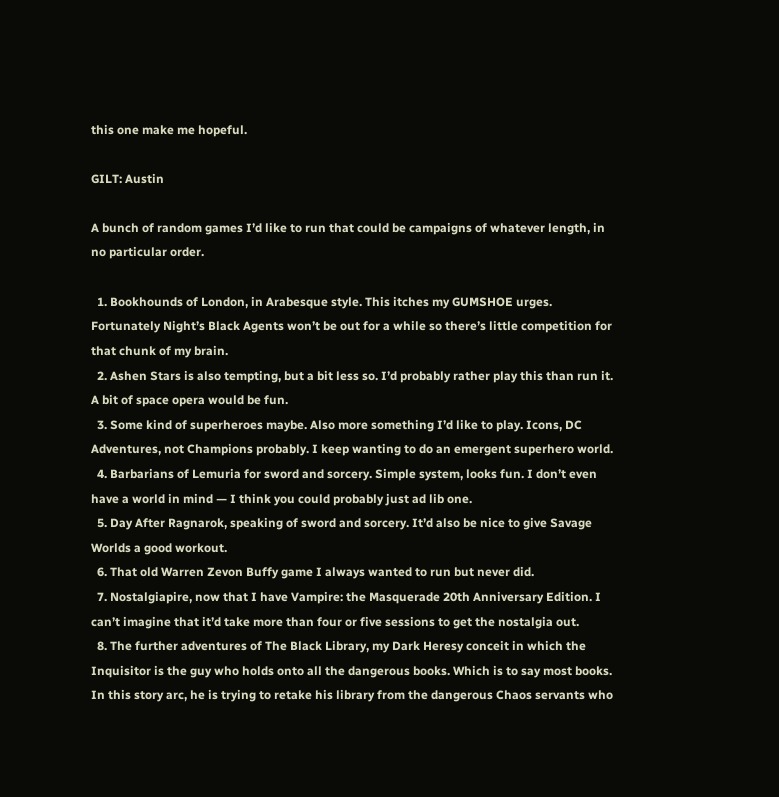this one make me hopeful.

GILT: Austin

A bunch of random games I’d like to run that could be campaigns of whatever length, in no particular order.

  1. Bookhounds of London, in Arabesque style. This itches my GUMSHOE urges. Fortunately Night’s Black Agents won’t be out for a while so there’s little competition for that chunk of my brain.
  2. Ashen Stars is also tempting, but a bit less so. I’d probably rather play this than run it. A bit of space opera would be fun.
  3. Some kind of superheroes maybe. Also more something I’d like to play. Icons, DC Adventures, not Champions probably. I keep wanting to do an emergent superhero world.
  4. Barbarians of Lemuria for sword and sorcery. Simple system, looks fun. I don’t even have a world in mind — I think you could probably just ad lib one.
  5. Day After Ragnarok, speaking of sword and sorcery. It’d also be nice to give Savage Worlds a good workout.
  6. That old Warren Zevon Buffy game I always wanted to run but never did.
  7. Nostalgiapire, now that I have Vampire: the Masquerade 20th Anniversary Edition. I can’t imagine that it’d take more than four or five sessions to get the nostalgia out.
  8. The further adventures of The Black Library, my Dark Heresy conceit in which the Inquisitor is the guy who holds onto all the dangerous books. Which is to say most books. In this story arc, he is trying to retake his library from the dangerous Chaos servants who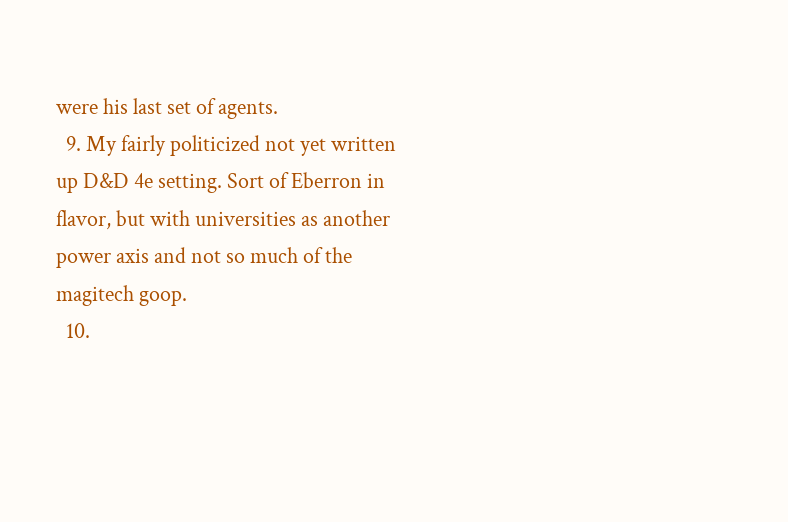were his last set of agents.
  9. My fairly politicized not yet written up D&D 4e setting. Sort of Eberron in flavor, but with universities as another power axis and not so much of the magitech goop.
  10.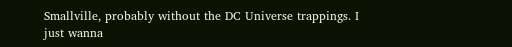Smallville, probably without the DC Universe trappings. I just wanna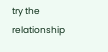try the relationship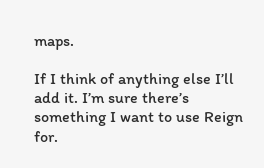maps.

If I think of anything else I’ll add it. I’m sure there’s something I want to use Reign for.